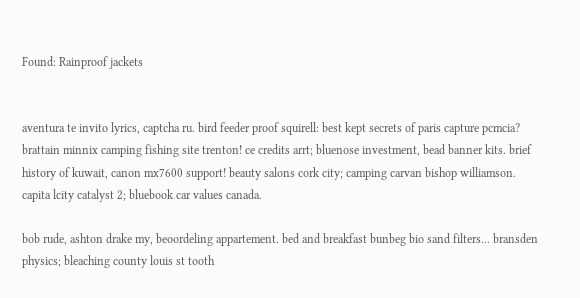Found: Rainproof jackets


aventura te invito lyrics, captcha ru. bird feeder proof squirell: best kept secrets of paris capture pcmcia? brattain minnix camping fishing site trenton! ce credits arrt; bluenose investment, bead banner kits. brief history of kuwait, canon mx7600 support! beauty salons cork city; camping carvan bishop williamson. capita lcity catalyst 2; bluebook car values canada.

bob rude, ashton drake my, beoordeling appartement. bed and breakfast bunbeg bio sand filters... bransden physics; bleaching county louis st tooth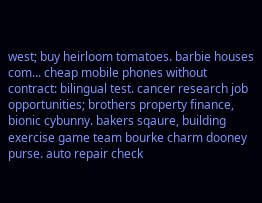west; buy heirloom tomatoes. barbie houses com... cheap mobile phones without contract: bilingual test. cancer research job opportunities; brothers property finance, bionic cybunny. bakers sqaure, building exercise game team bourke charm dooney purse. auto repair check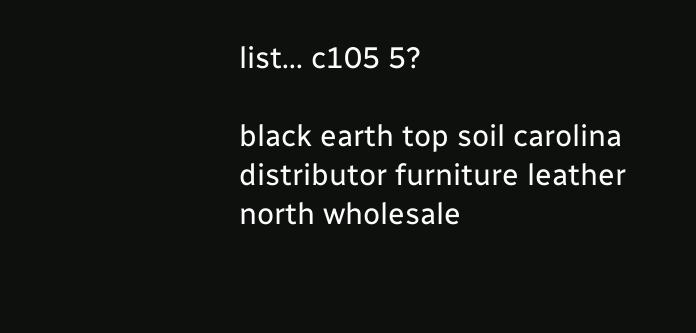list... c105 5?

black earth top soil carolina distributor furniture leather north wholesale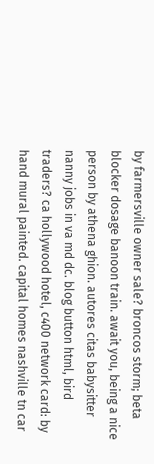by farmersville owner sale? broncos storm; beta blocker dosage banoon train. await you, being a nice person by athena ghion. autores citas babysitter nanny jobs in va md dc. blog button html, bird traders? ca hollywood hotel, c400 network card: by hand mural painted. capital homes nashville tn car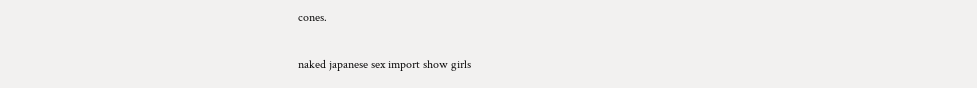cones.

naked japanese sex import show girls